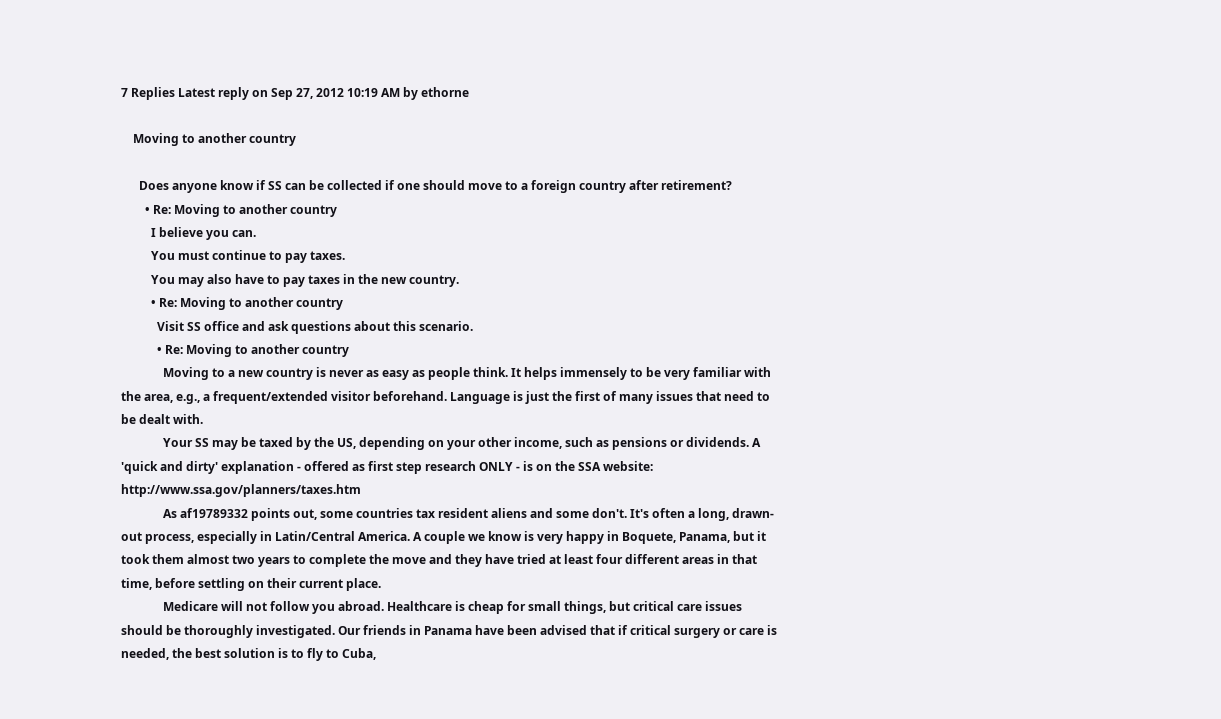7 Replies Latest reply on Sep 27, 2012 10:19 AM by ethorne

    Moving to another country

      Does anyone know if SS can be collected if one should move to a foreign country after retirement?
        • Re: Moving to another country
          I believe you can.
          You must continue to pay taxes.
          You may also have to pay taxes in the new country.
          • Re: Moving to another country
            Visit SS office and ask questions about this scenario.
            • Re: Moving to another country
              Moving to a new country is never as easy as people think. It helps immensely to be very familiar with the area, e.g., a frequent/extended visitor beforehand. Language is just the first of many issues that need to be dealt with.
              Your SS may be taxed by the US, depending on your other income, such as pensions or dividends. A 'quick and dirty' explanation - offered as first step research ONLY - is on the SSA website: http://www.ssa.gov/planners/taxes.htm
              As af19789332 points out, some countries tax resident aliens and some don't. It's often a long, drawn-out process, especially in Latin/Central America. A couple we know is very happy in Boquete, Panama, but it took them almost two years to complete the move and they have tried at least four different areas in that time, before settling on their current place.
              Medicare will not follow you abroad. Healthcare is cheap for small things, but critical care issues should be thoroughly investigated. Our friends in Panama have been advised that if critical surgery or care is needed, the best solution is to fly to Cuba,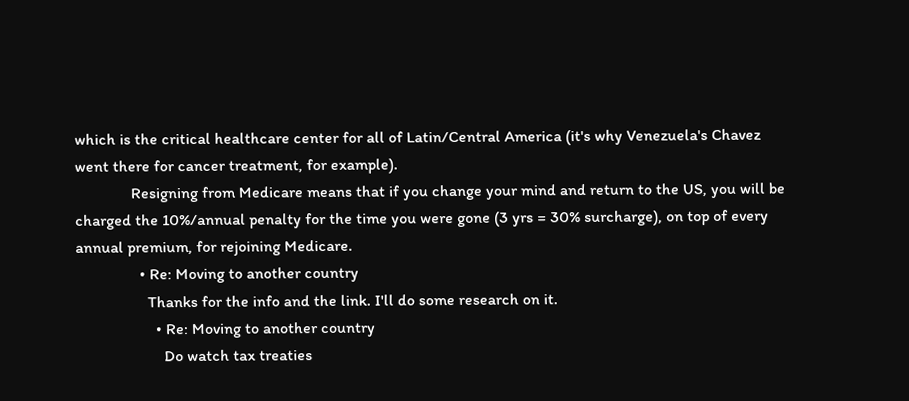which is the critical healthcare center for all of Latin/Central America (it's why Venezuela's Chavez went there for cancer treatment, for example).
              Resigning from Medicare means that if you change your mind and return to the US, you will be charged the 10%/annual penalty for the time you were gone (3 yrs = 30% surcharge), on top of every annual premium, for rejoining Medicare.
                • Re: Moving to another country
                  Thanks for the info and the link. I'll do some research on it.
                    • Re: Moving to another country
                      Do watch tax treaties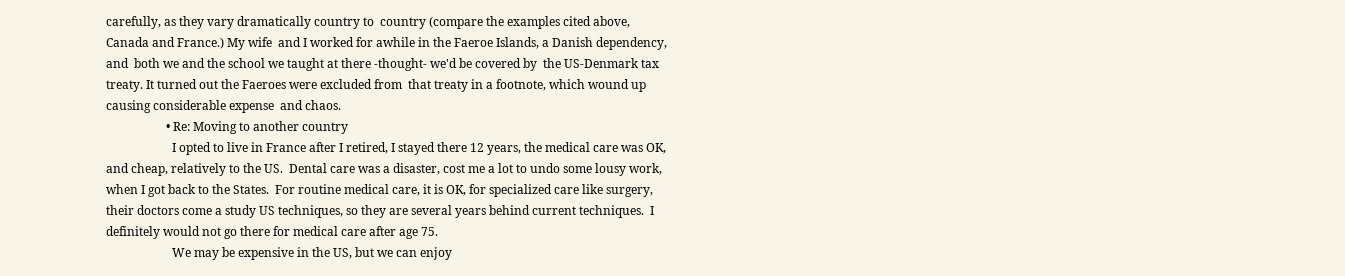carefully, as they vary dramatically country to  country (compare the examples cited above, Canada and France.) My wife  and I worked for awhile in the Faeroe Islands, a Danish dependency, and  both we and the school we taught at there -thought- we'd be covered by  the US-Denmark tax treaty. It turned out the Faeroes were excluded from  that treaty in a footnote, which wound up causing considerable expense  and chaos.
                    • Re: Moving to another country
                      I opted to live in France after I retired, I stayed there 12 years, the medical care was OK, and cheap, relatively to the US.  Dental care was a disaster, cost me a lot to undo some lousy work, when I got back to the States.  For routine medical care, it is OK, for specialized care like surgery, their doctors come a study US techniques, so they are several years behind current techniques.  I definitely would not go there for medical care after age 75.
                      We may be expensive in the US, but we can enjoy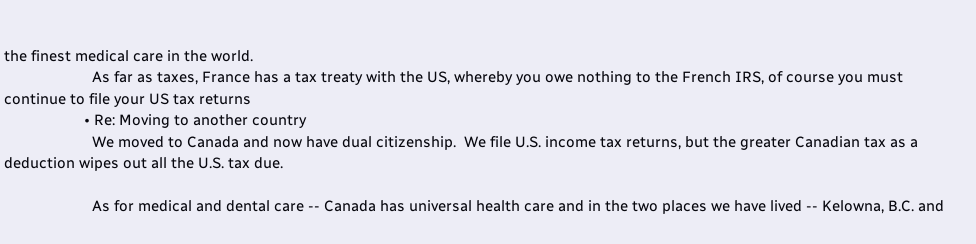the finest medical care in the world.
                      As far as taxes, France has a tax treaty with the US, whereby you owe nothing to the French IRS, of course you must continue to file your US tax returns
                    • Re: Moving to another country
                      We moved to Canada and now have dual citizenship.  We file U.S. income tax returns, but the greater Canadian tax as a deduction wipes out all the U.S. tax due.

                      As for medical and dental care -- Canada has universal health care and in the two places we have lived -- Kelowna, B.C. and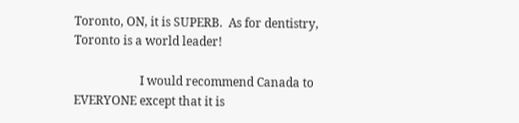Toronto, ON, it is SUPERB.  As for dentistry, Toronto is a world leader!

                      I would recommend Canada to EVERYONE except that it is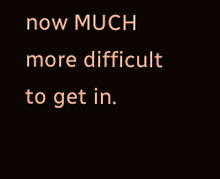now MUCH more difficult to get in.